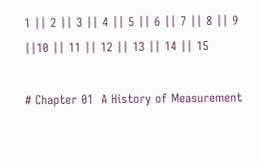1 || 2 || 3 || 4 || 5 || 6 || 7 || 8 || 9 ||10 || 11 || 12 || 13 || 14 || 15

# Chapter 01  A History of Measurement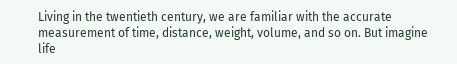Living in the twentieth century, we are familiar with the accurate measurement of time, distance, weight, volume, and so on. But imagine life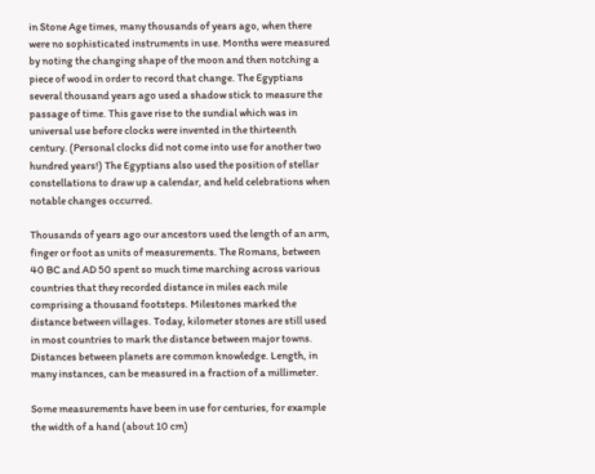in Stone Age times, many thousands of years ago, when there were no sophisticated instruments in use. Months were measured by noting the changing shape of the moon and then notching a piece of wood in order to record that change. The Egyptians several thousand years ago used a shadow stick to measure the passage of time. This gave rise to the sundial which was in universal use before clocks were invented in the thirteenth century. (Personal clocks did not come into use for another two hundred years!) The Egyptians also used the position of stellar constellations to draw up a calendar, and held celebrations when notable changes occurred.

Thousands of years ago our ancestors used the length of an arm, finger or foot as units of measurements. The Romans, between 40 BC and AD 50 spent so much time marching across various countries that they recorded distance in miles each mile comprising a thousand footsteps. Milestones marked the distance between villages. Today, kilometer stones are still used in most countries to mark the distance between major towns. Distances between planets are common knowledge. Length, in many instances, can be measured in a fraction of a millimeter.

Some measurements have been in use for centuries, for example the width of a hand (about 10 cm)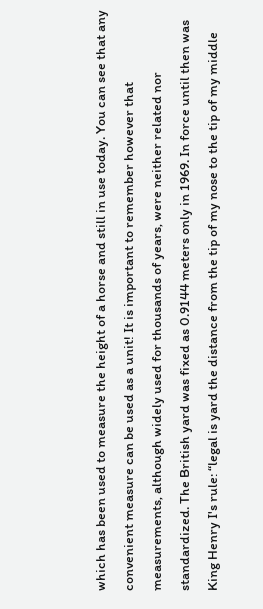which has been used to measure the height of a horse and still in use today. You can see that any convenient measure can be used as a unit! It is important to remember however that measurements, although widely used for thousands of years, were neither related nor standardized. The British yard was fixed as 0.9144 meters only in 1969. In force until then was King Henry I's rule: “legal is yard the distance from the tip of my nose to the tip of my middle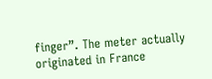finger”. The meter actually originated in France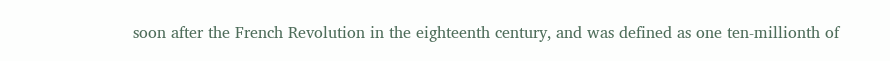soon after the French Revolution in the eighteenth century, and was defined as one ten-millionth of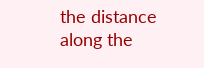the distance along the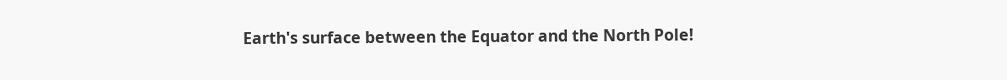Earth's surface between the Equator and the North Pole!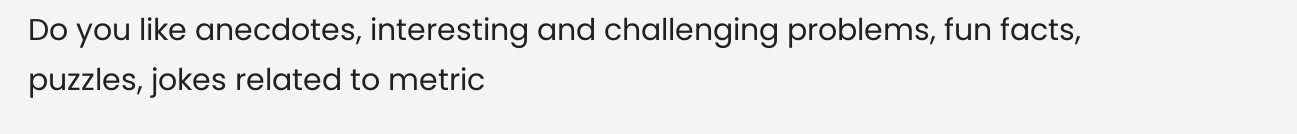Do you like anecdotes, interesting and challenging problems, fun facts, puzzles, jokes related to metric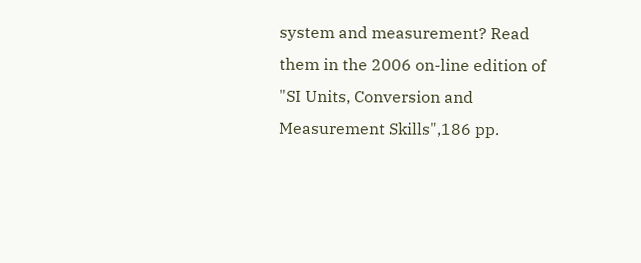system and measurement? Read them in the 2006 on-line edition of "SI Units, Conversion and Measurement Skills",186 pp.